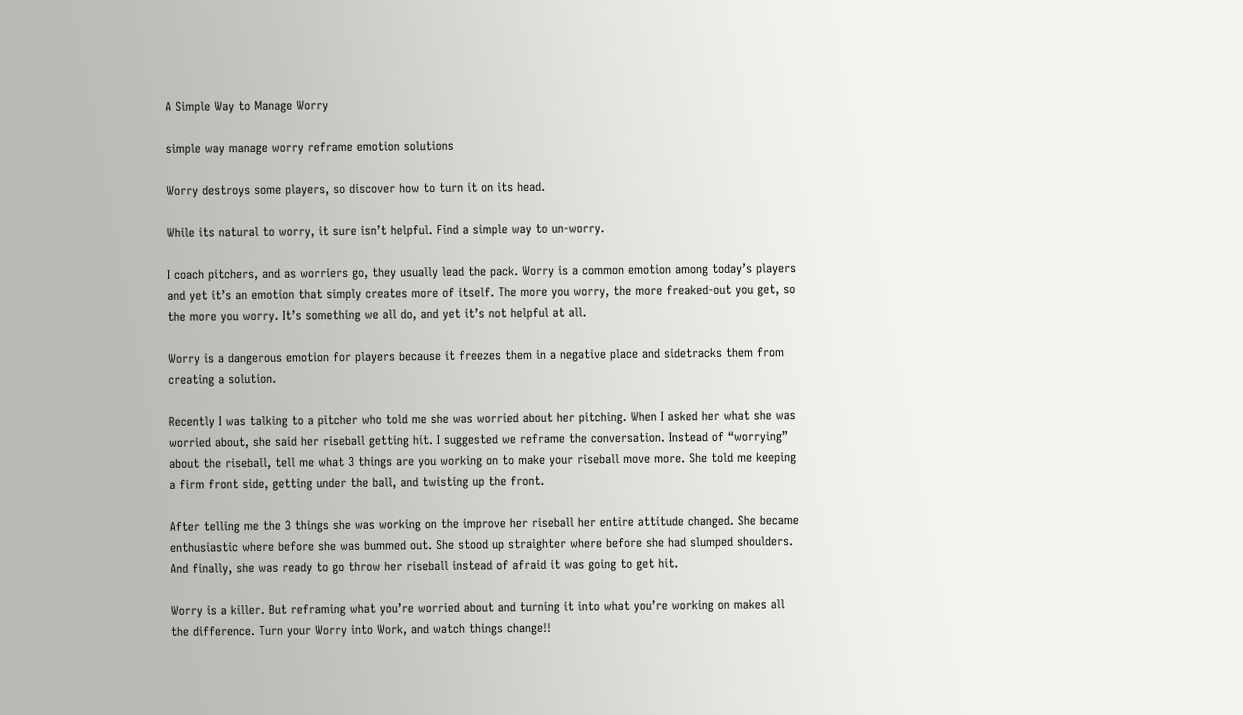A Simple Way to Manage Worry

simple way manage worry reframe emotion solutions

Worry destroys some players, so discover how to turn it on its head.

While its natural to worry, it sure isn’t helpful. Find a simple way to un-worry.

I coach pitchers, and as worriers go, they usually lead the pack. Worry is a common emotion among today’s players and yet it’s an emotion that simply creates more of itself. The more you worry, the more freaked-out you get, so the more you worry. It’s something we all do, and yet it’s not helpful at all.

Worry is a dangerous emotion for players because it freezes them in a negative place and sidetracks them from creating a solution.

Recently I was talking to a pitcher who told me she was worried about her pitching. When I asked her what she was worried about, she said her riseball getting hit. I suggested we reframe the conversation. Instead of “worrying” about the riseball, tell me what 3 things are you working on to make your riseball move more. She told me keeping a firm front side, getting under the ball, and twisting up the front.

After telling me the 3 things she was working on the improve her riseball her entire attitude changed. She became enthusiastic where before she was bummed out. She stood up straighter where before she had slumped shoulders. And finally, she was ready to go throw her riseball instead of afraid it was going to get hit.

Worry is a killer. But reframing what you’re worried about and turning it into what you’re working on makes all the difference. Turn your Worry into Work, and watch things change!!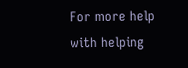For more help with helping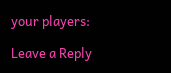your players:

Leave a Reply